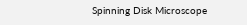Spinning Disk Microscope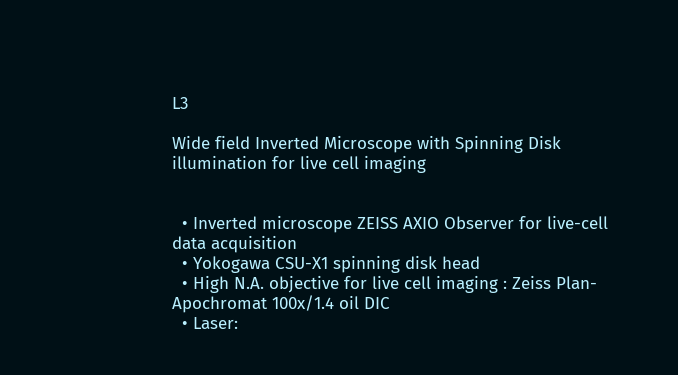L3

Wide field Inverted Microscope with Spinning Disk illumination for live cell imaging


  • Inverted microscope ZEISS AXIO Observer for live-cell data acquisition
  • Yokogawa CSU-X1 spinning disk head
  • High N.A. objective for live cell imaging : Zeiss Plan-Apochromat 100x/1.4 oil DIC
  • Laser: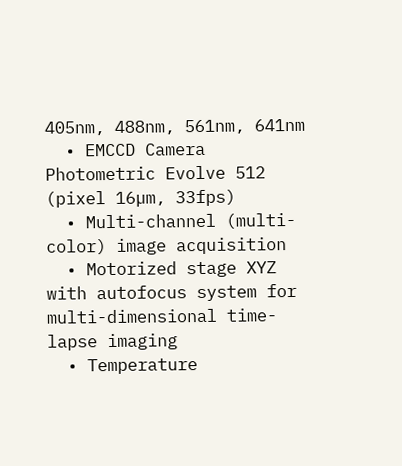405nm, 488nm, 561nm, 641nm
  • EMCCD Camera Photometric Evolve 512 (pixel 16µm, 33fps)
  • Multi-channel (multi-color) image acquisition
  • Motorized stage XYZ with autofocus system for multi-dimensional time-lapse imaging
  • Temperature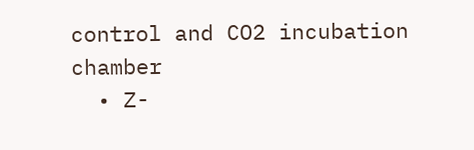control and CO2 incubation chamber
  • Z-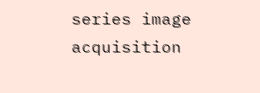series image acquisition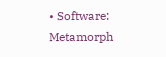• Software: Metamorph